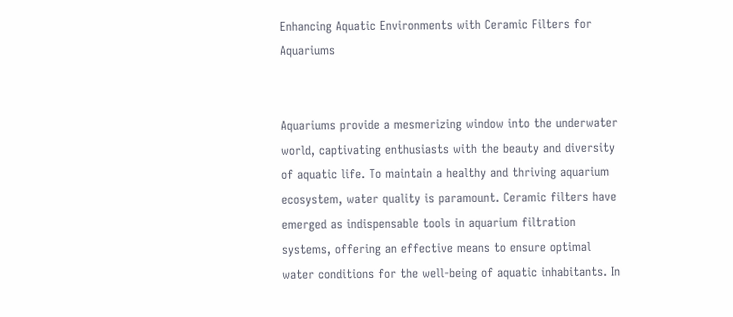Enhancing Aquatic Environments with Ceramic Filters for Aquariums


Aquariums provide a mesmerizing window into the underwater world, captivating enthusiasts with the beauty and diversity of aquatic life. To maintain a healthy and thriving aquarium ecosystem, water quality is paramount. Ceramic filters have emerged as indispensable tools in aquarium filtration systems, offering an effective means to ensure optimal water conditions for the well-being of aquatic inhabitants. In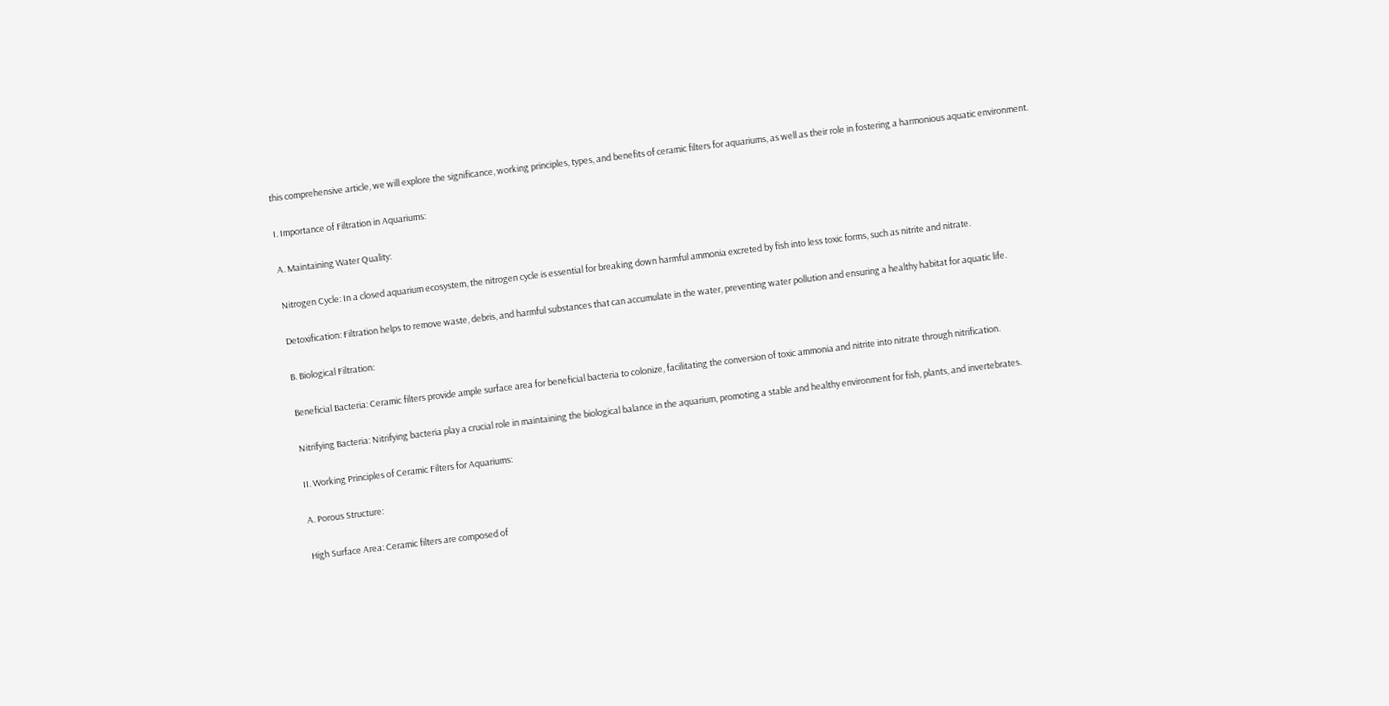this comprehensive article, we will explore the significance, working principles, types, and benefits of ceramic filters for aquariums, as well as their role in fostering a harmonious aquatic environment.

I. Importance of Filtration in Aquariums:

A. Maintaining Water Quality:

Nitrogen Cycle: In a closed aquarium ecosystem, the nitrogen cycle is essential for breaking down harmful ammonia excreted by fish into less toxic forms, such as nitrite and nitrate.

Detoxification: Filtration helps to remove waste, debris, and harmful substances that can accumulate in the water, preventing water pollution and ensuring a healthy habitat for aquatic life.

B. Biological Filtration:

Beneficial Bacteria: Ceramic filters provide ample surface area for beneficial bacteria to colonize, facilitating the conversion of toxic ammonia and nitrite into nitrate through nitrification.

Nitrifying Bacteria: Nitrifying bacteria play a crucial role in maintaining the biological balance in the aquarium, promoting a stable and healthy environment for fish, plants, and invertebrates.

II. Working Principles of Ceramic Filters for Aquariums:

A. Porous Structure:

High Surface Area: Ceramic filters are composed of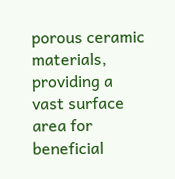porous ceramic materials, providing a vast surface area for beneficial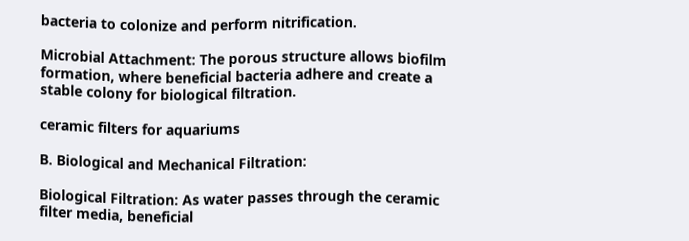bacteria to colonize and perform nitrification.

Microbial Attachment: The porous structure allows biofilm formation, where beneficial bacteria adhere and create a stable colony for biological filtration.

ceramic filters for aquariums

B. Biological and Mechanical Filtration:

Biological Filtration: As water passes through the ceramic filter media, beneficial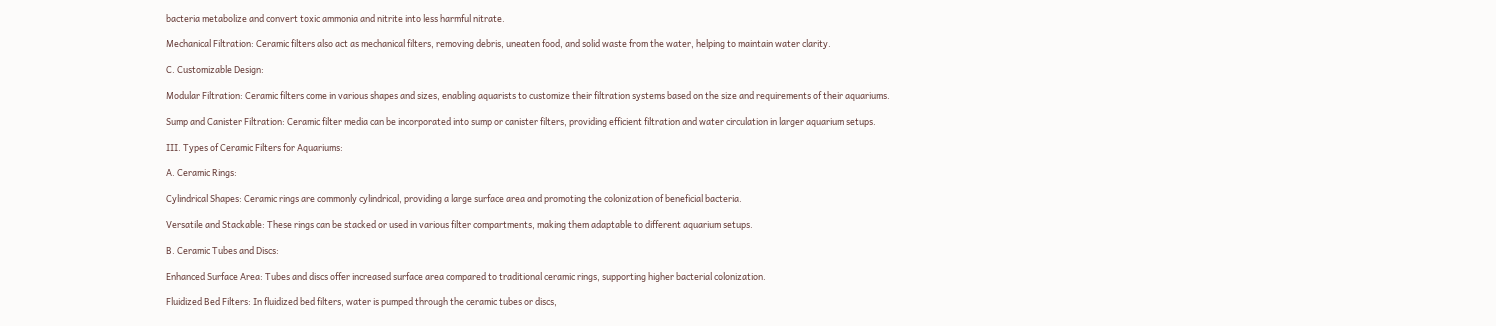bacteria metabolize and convert toxic ammonia and nitrite into less harmful nitrate.

Mechanical Filtration: Ceramic filters also act as mechanical filters, removing debris, uneaten food, and solid waste from the water, helping to maintain water clarity.

C. Customizable Design:

Modular Filtration: Ceramic filters come in various shapes and sizes, enabling aquarists to customize their filtration systems based on the size and requirements of their aquariums.

Sump and Canister Filtration: Ceramic filter media can be incorporated into sump or canister filters, providing efficient filtration and water circulation in larger aquarium setups.

III. Types of Ceramic Filters for Aquariums:

A. Ceramic Rings:

Cylindrical Shapes: Ceramic rings are commonly cylindrical, providing a large surface area and promoting the colonization of beneficial bacteria.

Versatile and Stackable: These rings can be stacked or used in various filter compartments, making them adaptable to different aquarium setups.

B. Ceramic Tubes and Discs:

Enhanced Surface Area: Tubes and discs offer increased surface area compared to traditional ceramic rings, supporting higher bacterial colonization.

Fluidized Bed Filters: In fluidized bed filters, water is pumped through the ceramic tubes or discs,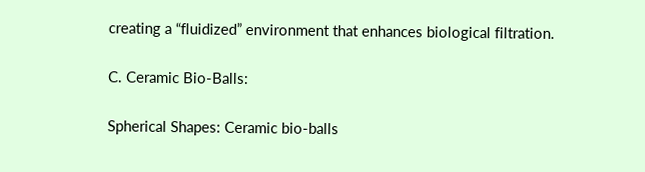creating a “fluidized” environment that enhances biological filtration.

C. Ceramic Bio-Balls:

Spherical Shapes: Ceramic bio-balls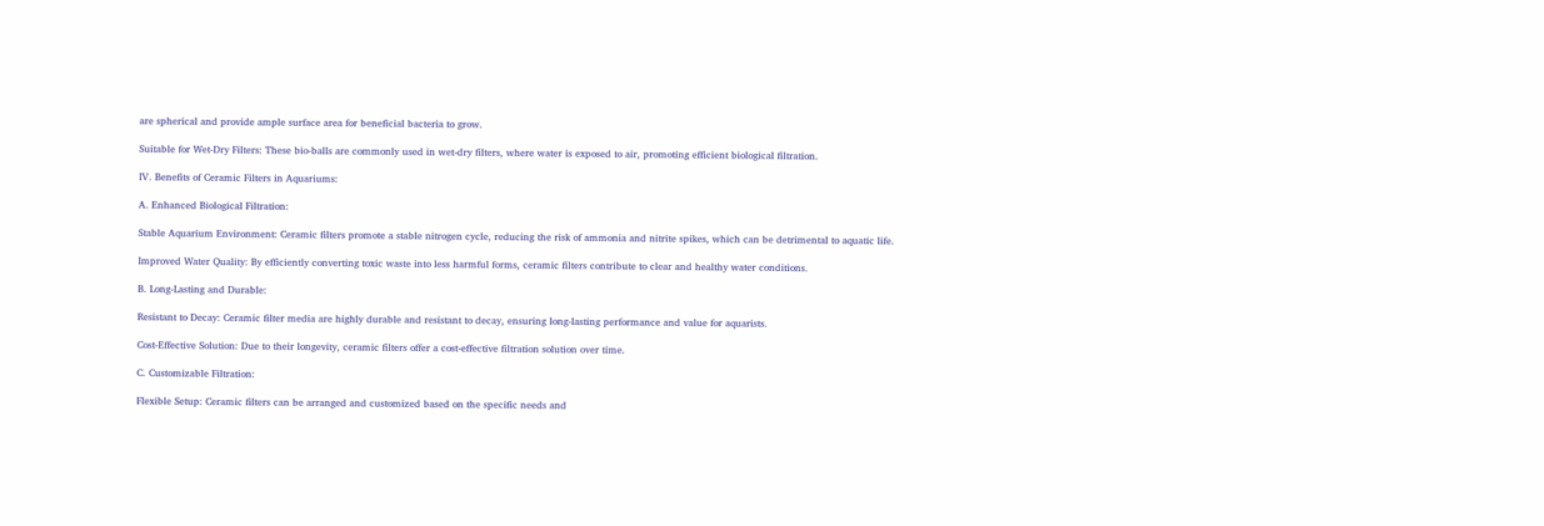are spherical and provide ample surface area for beneficial bacteria to grow.

Suitable for Wet-Dry Filters: These bio-balls are commonly used in wet-dry filters, where water is exposed to air, promoting efficient biological filtration.

IV. Benefits of Ceramic Filters in Aquariums:

A. Enhanced Biological Filtration:

Stable Aquarium Environment: Ceramic filters promote a stable nitrogen cycle, reducing the risk of ammonia and nitrite spikes, which can be detrimental to aquatic life.

Improved Water Quality: By efficiently converting toxic waste into less harmful forms, ceramic filters contribute to clear and healthy water conditions.

B. Long-Lasting and Durable:

Resistant to Decay: Ceramic filter media are highly durable and resistant to decay, ensuring long-lasting performance and value for aquarists.

Cost-Effective Solution: Due to their longevity, ceramic filters offer a cost-effective filtration solution over time.

C. Customizable Filtration:

Flexible Setup: Ceramic filters can be arranged and customized based on the specific needs and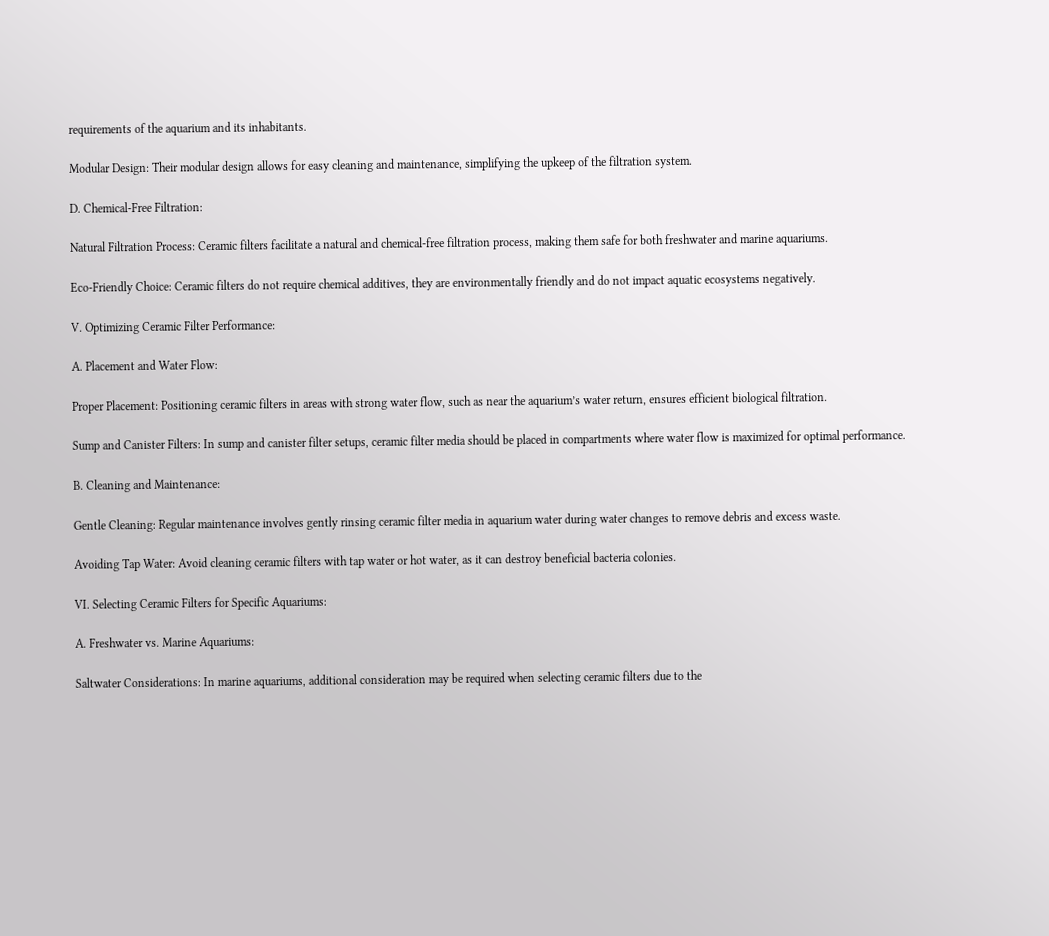requirements of the aquarium and its inhabitants.

Modular Design: Their modular design allows for easy cleaning and maintenance, simplifying the upkeep of the filtration system.

D. Chemical-Free Filtration:

Natural Filtration Process: Ceramic filters facilitate a natural and chemical-free filtration process, making them safe for both freshwater and marine aquariums.

Eco-Friendly Choice: Ceramic filters do not require chemical additives, they are environmentally friendly and do not impact aquatic ecosystems negatively.

V. Optimizing Ceramic Filter Performance:

A. Placement and Water Flow:

Proper Placement: Positioning ceramic filters in areas with strong water flow, such as near the aquarium’s water return, ensures efficient biological filtration.

Sump and Canister Filters: In sump and canister filter setups, ceramic filter media should be placed in compartments where water flow is maximized for optimal performance.

B. Cleaning and Maintenance:

Gentle Cleaning: Regular maintenance involves gently rinsing ceramic filter media in aquarium water during water changes to remove debris and excess waste.

Avoiding Tap Water: Avoid cleaning ceramic filters with tap water or hot water, as it can destroy beneficial bacteria colonies.

VI. Selecting Ceramic Filters for Specific Aquariums:

A. Freshwater vs. Marine Aquariums:

Saltwater Considerations: In marine aquariums, additional consideration may be required when selecting ceramic filters due to the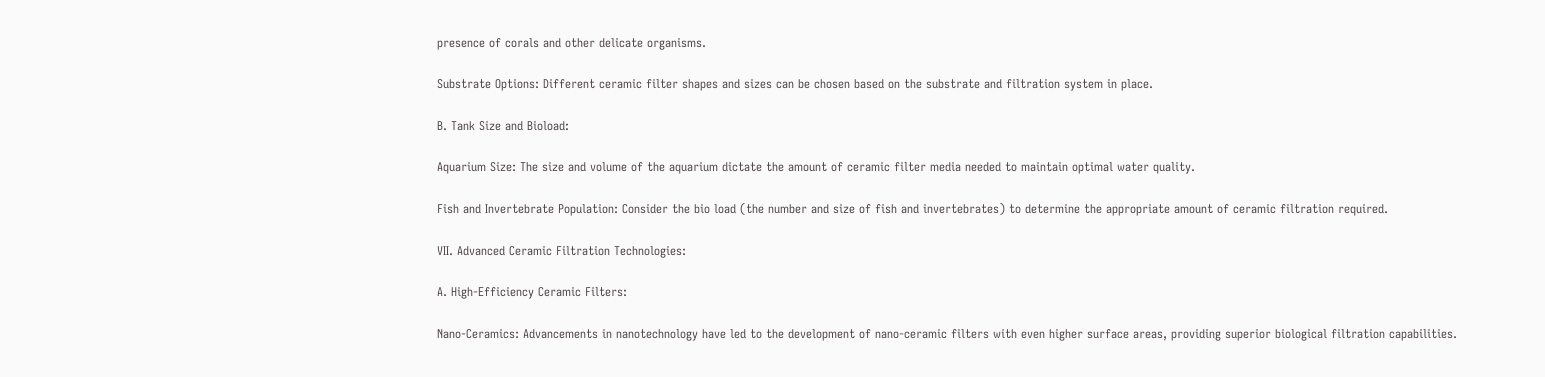presence of corals and other delicate organisms.

Substrate Options: Different ceramic filter shapes and sizes can be chosen based on the substrate and filtration system in place.

B. Tank Size and Bioload:

Aquarium Size: The size and volume of the aquarium dictate the amount of ceramic filter media needed to maintain optimal water quality.

Fish and Invertebrate Population: Consider the bio load (the number and size of fish and invertebrates) to determine the appropriate amount of ceramic filtration required.

VII. Advanced Ceramic Filtration Technologies:

A. High-Efficiency Ceramic Filters:

Nano-Ceramics: Advancements in nanotechnology have led to the development of nano-ceramic filters with even higher surface areas, providing superior biological filtration capabilities.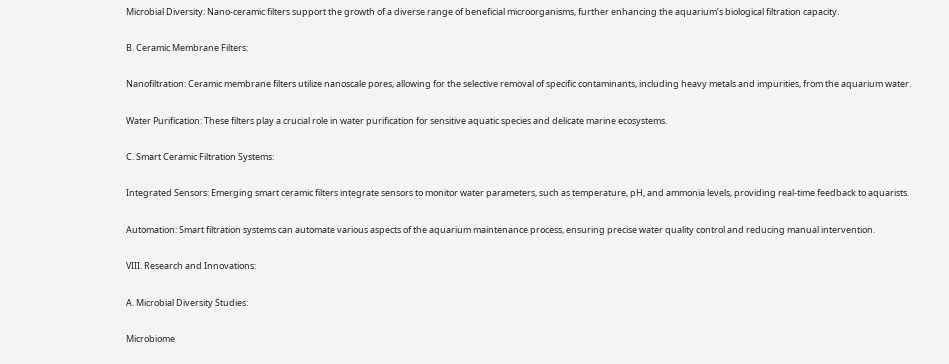Microbial Diversity: Nano-ceramic filters support the growth of a diverse range of beneficial microorganisms, further enhancing the aquarium’s biological filtration capacity.

B. Ceramic Membrane Filters:

Nanofiltration: Ceramic membrane filters utilize nanoscale pores, allowing for the selective removal of specific contaminants, including heavy metals and impurities, from the aquarium water.

Water Purification: These filters play a crucial role in water purification for sensitive aquatic species and delicate marine ecosystems.

C. Smart Ceramic Filtration Systems:

Integrated Sensors: Emerging smart ceramic filters integrate sensors to monitor water parameters, such as temperature, pH, and ammonia levels, providing real-time feedback to aquarists.

Automation: Smart filtration systems can automate various aspects of the aquarium maintenance process, ensuring precise water quality control and reducing manual intervention.

VIII. Research and Innovations:

A. Microbial Diversity Studies:

Microbiome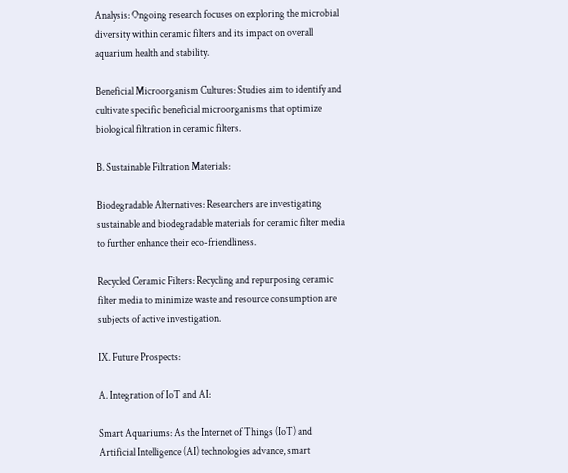Analysis: Ongoing research focuses on exploring the microbial diversity within ceramic filters and its impact on overall aquarium health and stability.

Beneficial Microorganism Cultures: Studies aim to identify and cultivate specific beneficial microorganisms that optimize biological filtration in ceramic filters.

B. Sustainable Filtration Materials:

Biodegradable Alternatives: Researchers are investigating sustainable and biodegradable materials for ceramic filter media to further enhance their eco-friendliness.

Recycled Ceramic Filters: Recycling and repurposing ceramic filter media to minimize waste and resource consumption are subjects of active investigation.

IX. Future Prospects:

A. Integration of IoT and AI:

Smart Aquariums: As the Internet of Things (IoT) and Artificial Intelligence (AI) technologies advance, smart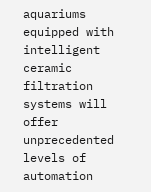aquariums equipped with intelligent ceramic filtration systems will offer unprecedented levels of automation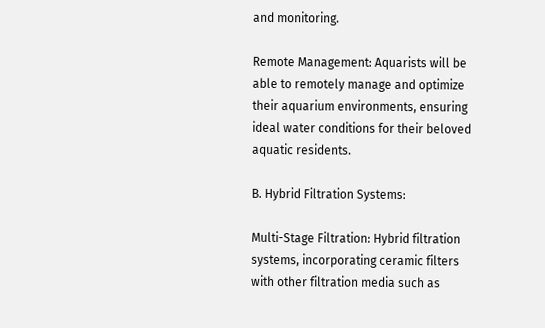and monitoring.

Remote Management: Aquarists will be able to remotely manage and optimize their aquarium environments, ensuring ideal water conditions for their beloved aquatic residents.

B. Hybrid Filtration Systems:

Multi-Stage Filtration: Hybrid filtration systems, incorporating ceramic filters with other filtration media such as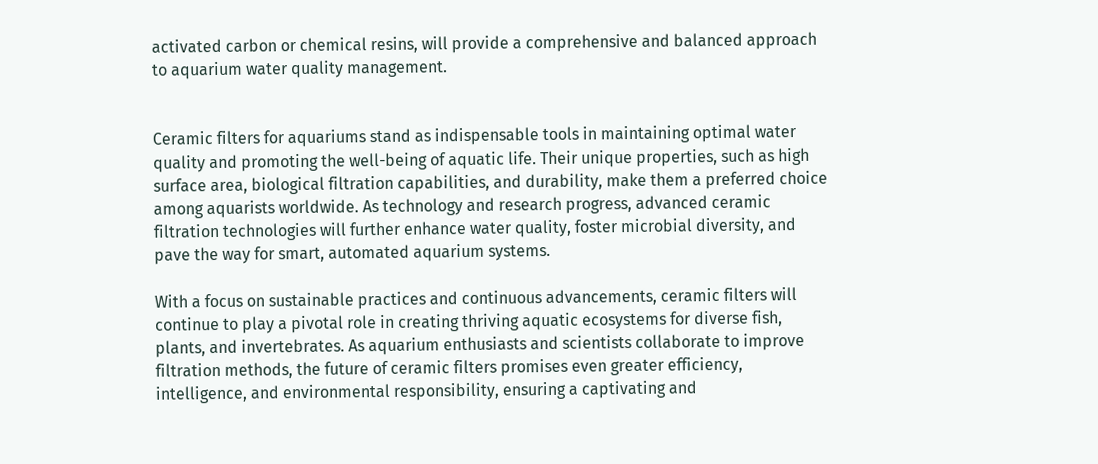activated carbon or chemical resins, will provide a comprehensive and balanced approach to aquarium water quality management.


Ceramic filters for aquariums stand as indispensable tools in maintaining optimal water quality and promoting the well-being of aquatic life. Their unique properties, such as high surface area, biological filtration capabilities, and durability, make them a preferred choice among aquarists worldwide. As technology and research progress, advanced ceramic filtration technologies will further enhance water quality, foster microbial diversity, and pave the way for smart, automated aquarium systems.

With a focus on sustainable practices and continuous advancements, ceramic filters will continue to play a pivotal role in creating thriving aquatic ecosystems for diverse fish, plants, and invertebrates. As aquarium enthusiasts and scientists collaborate to improve filtration methods, the future of ceramic filters promises even greater efficiency, intelligence, and environmental responsibility, ensuring a captivating and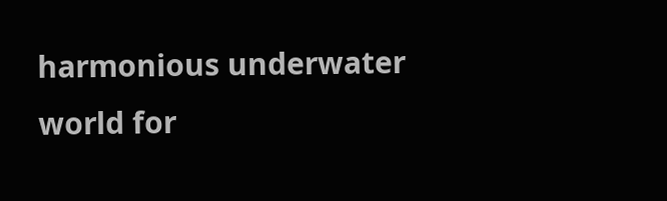harmonious underwater world for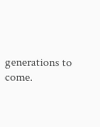generations to come.